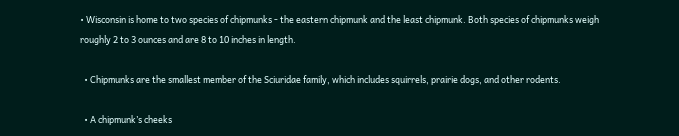• Wisconsin is home to two species of chipmunks - the eastern chipmunk and the least chipmunk. Both species of chipmunks weigh roughly 2 to 3 ounces and are 8 to 10 inches in length.

  • Chipmunks are the smallest member of the Sciuridae family, which includes squirrels, prairie dogs, and other rodents.

  • A chipmunk’s cheeks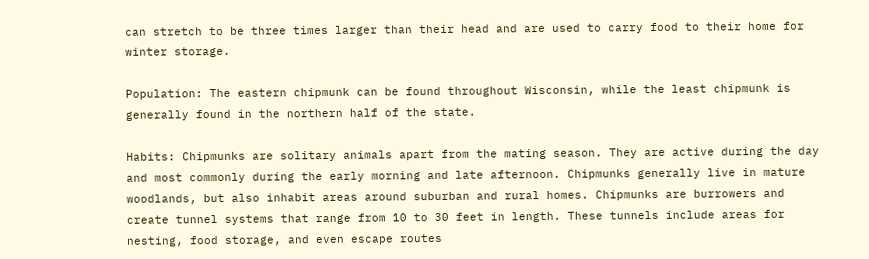can stretch to be three times larger than their head and are used to carry food to their home for winter storage.

Population: The eastern chipmunk can be found throughout Wisconsin, while the least chipmunk is generally found in the northern half of the state.

Habits: Chipmunks are solitary animals apart from the mating season. They are active during the day and most commonly during the early morning and late afternoon. Chipmunks generally live in mature woodlands, but also inhabit areas around suburban and rural homes. Chipmunks are burrowers and create tunnel systems that range from 10 to 30 feet in length. These tunnels include areas for nesting, food storage, and even escape routes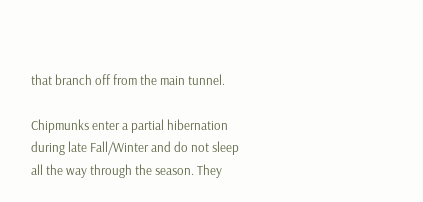that branch off from the main tunnel.

Chipmunks enter a partial hibernation during late Fall/Winter and do not sleep all the way through the season. They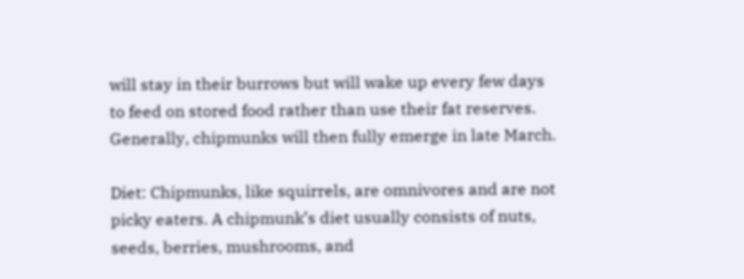will stay in their burrows but will wake up every few days to feed on stored food rather than use their fat reserves. Generally, chipmunks will then fully emerge in late March.

Diet: Chipmunks, like squirrels, are omnivores and are not picky eaters. A chipmunk’s diet usually consists of nuts, seeds, berries, mushrooms, and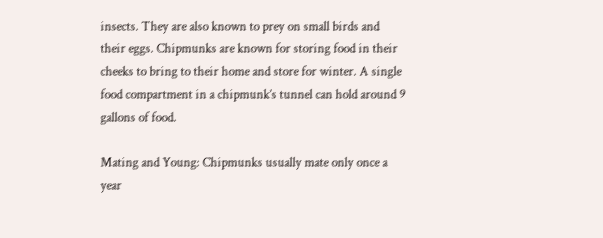insects. They are also known to prey on small birds and their eggs. Chipmunks are known for storing food in their cheeks to bring to their home and store for winter. A single food compartment in a chipmunk’s tunnel can hold around 9 gallons of food.

Mating and Young: Chipmunks usually mate only once a year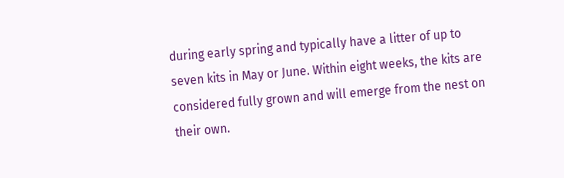during early spring and typically have a litter of up to seven kits in May or June. Within eight weeks, the kits are considered fully grown and will emerge from the nest on their own.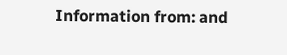Information from: and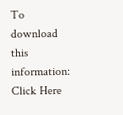To download this information: Click Here